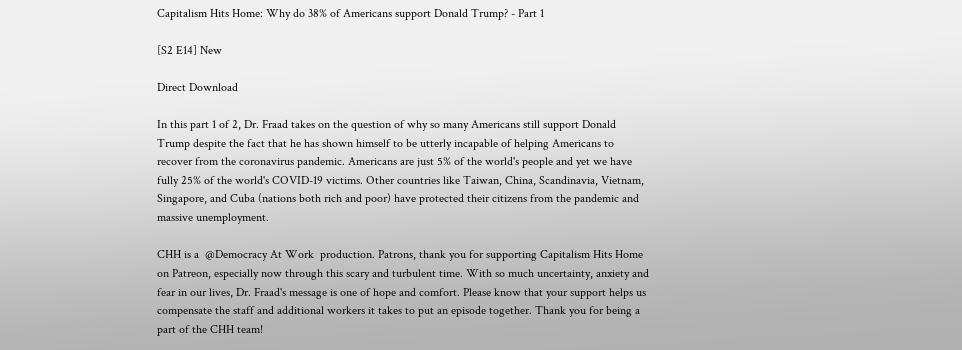Capitalism Hits Home: Why do 38% of Americans support Donald Trump? - Part 1

[S2 E14] New

Direct Download

In this part 1 of 2, Dr. Fraad takes on the question of why so many Americans still support Donald Trump despite the fact that he has shown himself to be utterly incapable of helping Americans to recover from the coronavirus pandemic. Americans are just 5% of the world's people and yet we have fully 25% of the world's COVID-19 victims. Other countries like Taiwan, China, Scandinavia, Vietnam, Singapore, and Cuba (nations both rich and poor) have protected their citizens from the pandemic and massive unemployment.

CHH is a  @Democracy At Work  production. Patrons, thank you for supporting Capitalism Hits Home on Patreon, especially now through this scary and turbulent time. With so much uncertainty, anxiety and fear in our lives, Dr. Fraad's message is one of hope and comfort. Please know that your support helps us compensate the staff and additional workers it takes to put an episode together. Thank you for being a part of the CHH team!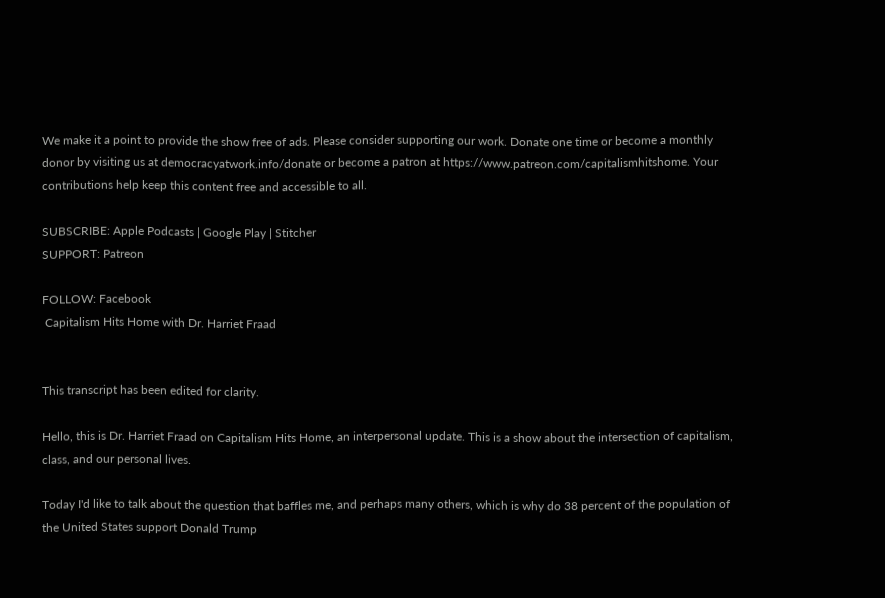We make it a point to provide the show free of ads. Please consider supporting our work. Donate one time or become a monthly donor by visiting us at democracyatwork.info/donate or become a patron at https://www.patreon.com/capitalismhitshome. Your contributions help keep this content free and accessible to all.

SUBSCRIBE: Apple Podcasts | Google Play | Stitcher
SUPPORT: Patreon

FOLLOW: Facebook
 Capitalism Hits Home with Dr. Harriet Fraad


This transcript has been edited for clarity.

Hello, this is Dr. Harriet Fraad on Capitalism Hits Home, an interpersonal update. This is a show about the intersection of capitalism, class, and our personal lives.

Today I'd like to talk about the question that baffles me, and perhaps many others, which is why do 38 percent of the population of the United States support Donald Trump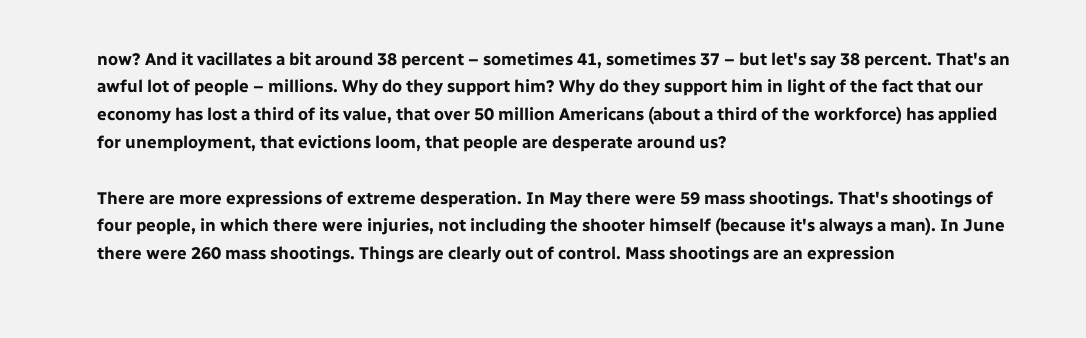now? And it vacillates a bit around 38 percent – sometimes 41, sometimes 37 – but let's say 38 percent. That's an awful lot of people – millions. Why do they support him? Why do they support him in light of the fact that our economy has lost a third of its value, that over 50 million Americans (about a third of the workforce) has applied for unemployment, that evictions loom, that people are desperate around us?

There are more expressions of extreme desperation. In May there were 59 mass shootings. That's shootings of four people, in which there were injuries, not including the shooter himself (because it's always a man). In June there were 260 mass shootings. Things are clearly out of control. Mass shootings are an expression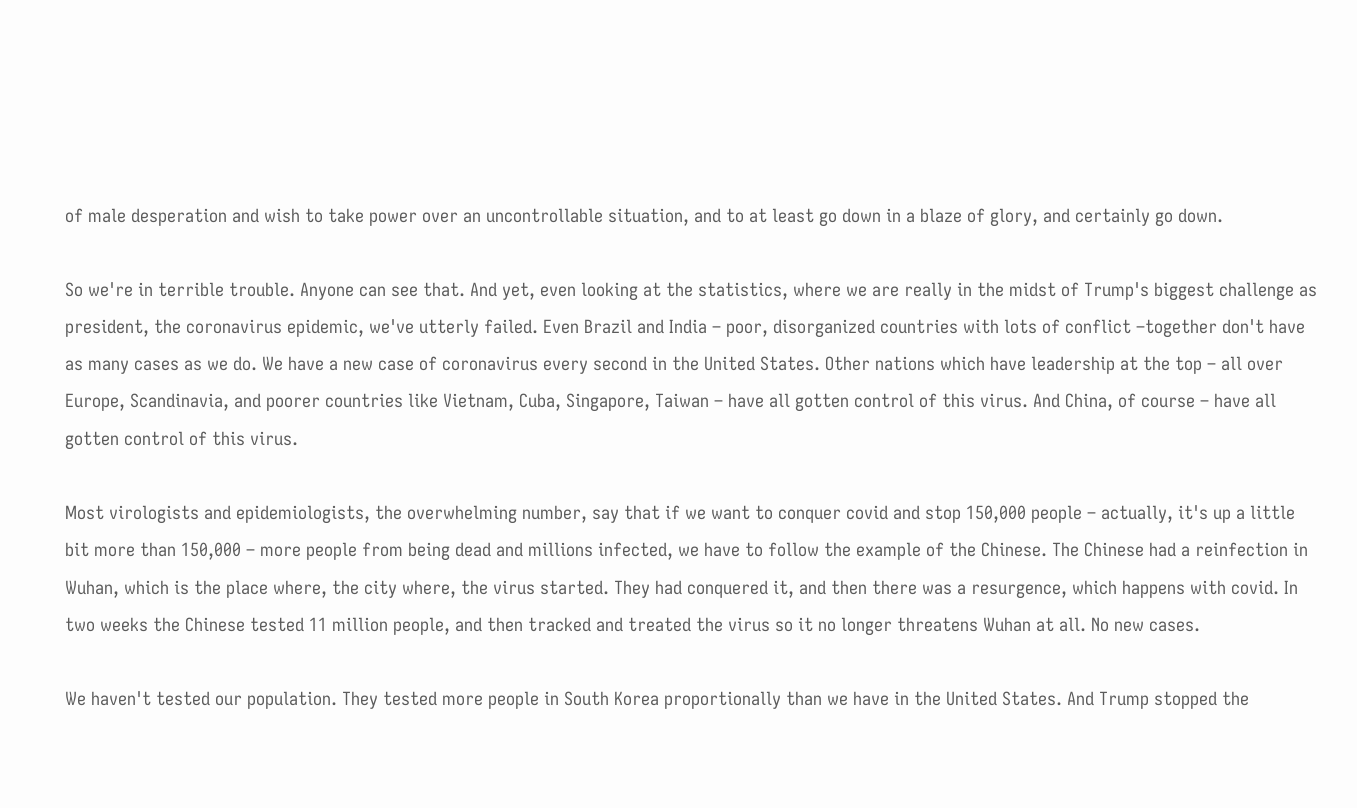of male desperation and wish to take power over an uncontrollable situation, and to at least go down in a blaze of glory, and certainly go down.

So we're in terrible trouble. Anyone can see that. And yet, even looking at the statistics, where we are really in the midst of Trump's biggest challenge as president, the coronavirus epidemic, we've utterly failed. Even Brazil and India – poor, disorganized countries with lots of conflict –together don't have as many cases as we do. We have a new case of coronavirus every second in the United States. Other nations which have leadership at the top – all over Europe, Scandinavia, and poorer countries like Vietnam, Cuba, Singapore, Taiwan – have all gotten control of this virus. And China, of course – have all gotten control of this virus.

Most virologists and epidemiologists, the overwhelming number, say that if we want to conquer covid and stop 150,000 people – actually, it's up a little bit more than 150,000 – more people from being dead and millions infected, we have to follow the example of the Chinese. The Chinese had a reinfection in Wuhan, which is the place where, the city where, the virus started. They had conquered it, and then there was a resurgence, which happens with covid. In two weeks the Chinese tested 11 million people, and then tracked and treated the virus so it no longer threatens Wuhan at all. No new cases.

We haven't tested our population. They tested more people in South Korea proportionally than we have in the United States. And Trump stopped the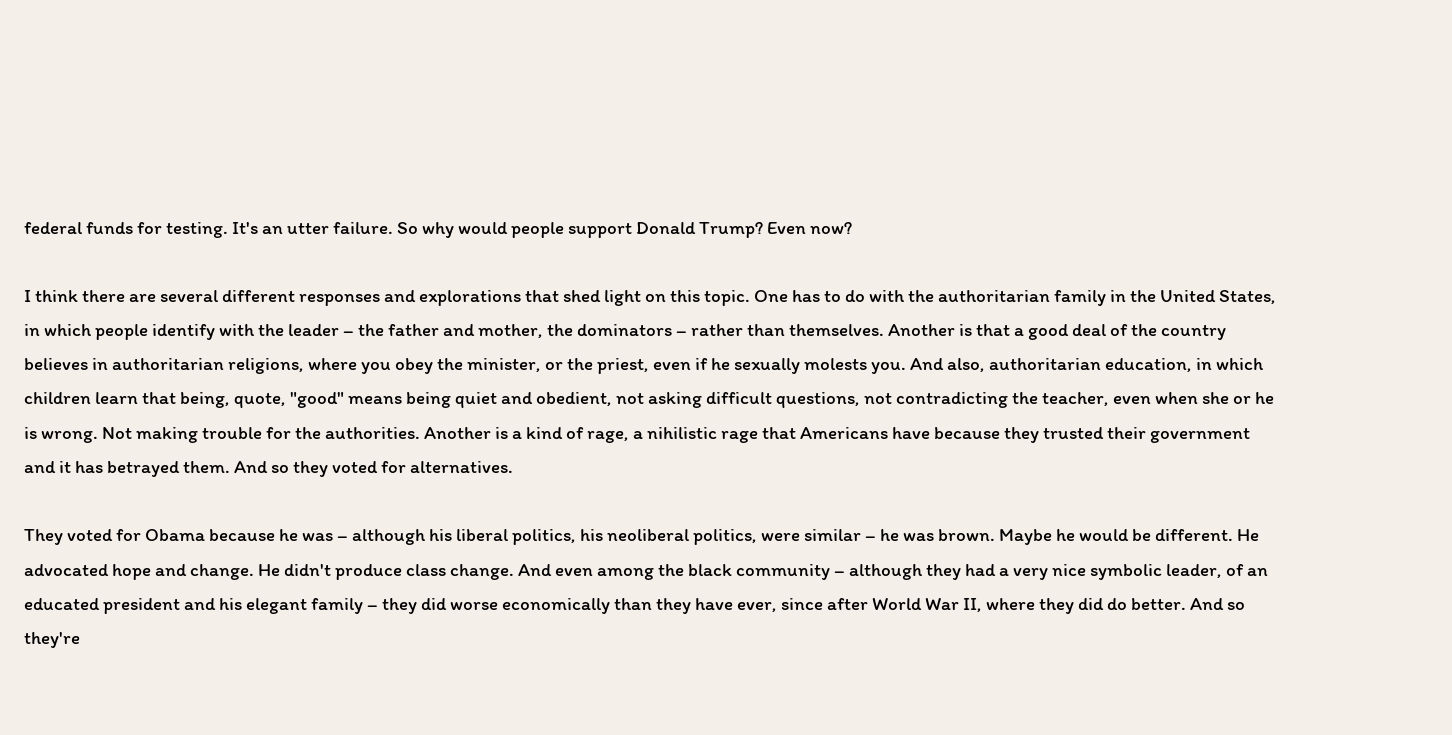federal funds for testing. It's an utter failure. So why would people support Donald Trump? Even now?

I think there are several different responses and explorations that shed light on this topic. One has to do with the authoritarian family in the United States, in which people identify with the leader – the father and mother, the dominators – rather than themselves. Another is that a good deal of the country believes in authoritarian religions, where you obey the minister, or the priest, even if he sexually molests you. And also, authoritarian education, in which children learn that being, quote, "good" means being quiet and obedient, not asking difficult questions, not contradicting the teacher, even when she or he is wrong. Not making trouble for the authorities. Another is a kind of rage, a nihilistic rage that Americans have because they trusted their government and it has betrayed them. And so they voted for alternatives.

They voted for Obama because he was – although his liberal politics, his neoliberal politics, were similar – he was brown. Maybe he would be different. He advocated hope and change. He didn't produce class change. And even among the black community – although they had a very nice symbolic leader, of an educated president and his elegant family – they did worse economically than they have ever, since after World War II, where they did do better. And so they're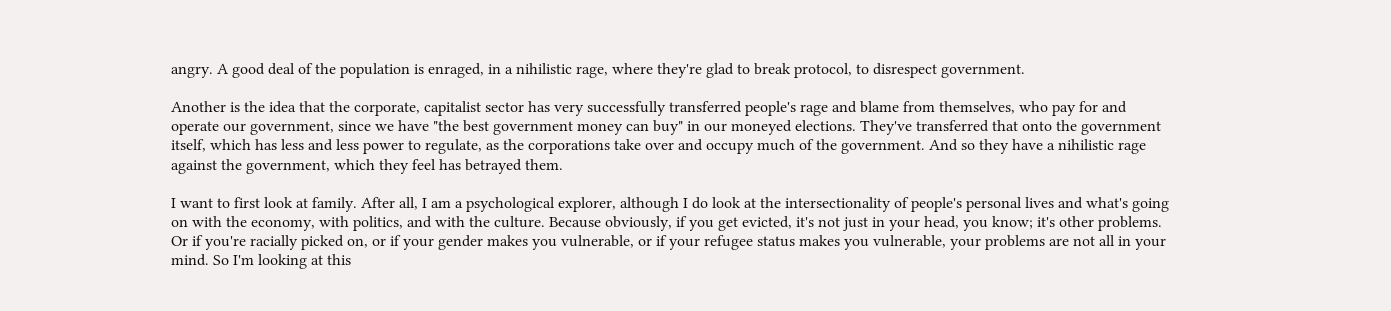angry. A good deal of the population is enraged, in a nihilistic rage, where they're glad to break protocol, to disrespect government.

Another is the idea that the corporate, capitalist sector has very successfully transferred people's rage and blame from themselves, who pay for and operate our government, since we have "the best government money can buy" in our moneyed elections. They've transferred that onto the government itself, which has less and less power to regulate, as the corporations take over and occupy much of the government. And so they have a nihilistic rage against the government, which they feel has betrayed them.

I want to first look at family. After all, I am a psychological explorer, although I do look at the intersectionality of people's personal lives and what's going on with the economy, with politics, and with the culture. Because obviously, if you get evicted, it's not just in your head, you know; it's other problems. Or if you're racially picked on, or if your gender makes you vulnerable, or if your refugee status makes you vulnerable, your problems are not all in your mind. So I'm looking at this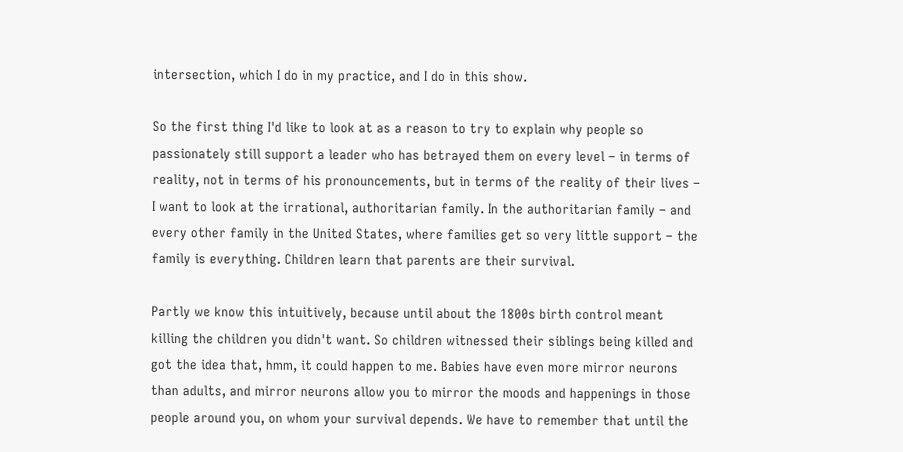intersection, which I do in my practice, and I do in this show.

So the first thing I'd like to look at as a reason to try to explain why people so passionately still support a leader who has betrayed them on every level – in terms of reality, not in terms of his pronouncements, but in terms of the reality of their lives – I want to look at the irrational, authoritarian family. In the authoritarian family – and every other family in the United States, where families get so very little support – the family is everything. Children learn that parents are their survival.

Partly we know this intuitively, because until about the 1800s birth control meant killing the children you didn't want. So children witnessed their siblings being killed and got the idea that, hmm, it could happen to me. Babies have even more mirror neurons than adults, and mirror neurons allow you to mirror the moods and happenings in those people around you, on whom your survival depends. We have to remember that until the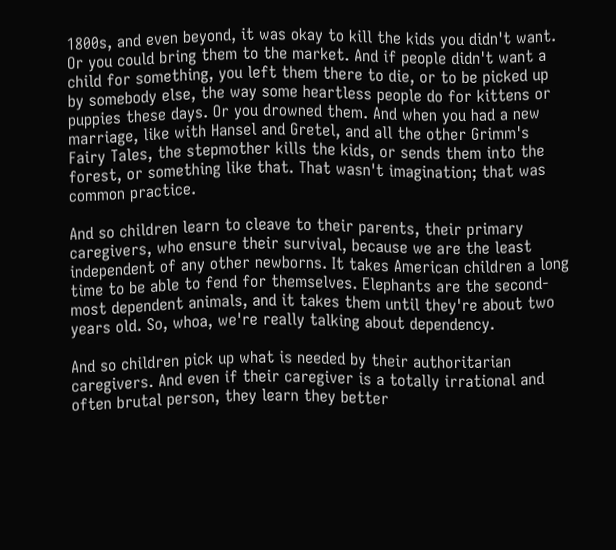1800s, and even beyond, it was okay to kill the kids you didn't want. Or you could bring them to the market. And if people didn't want a child for something, you left them there to die, or to be picked up by somebody else, the way some heartless people do for kittens or puppies these days. Or you drowned them. And when you had a new marriage, like with Hansel and Gretel, and all the other Grimm's Fairy Tales, the stepmother kills the kids, or sends them into the forest, or something like that. That wasn't imagination; that was common practice.

And so children learn to cleave to their parents, their primary caregivers, who ensure their survival, because we are the least independent of any other newborns. It takes American children a long time to be able to fend for themselves. Elephants are the second-most dependent animals, and it takes them until they're about two years old. So, whoa, we're really talking about dependency.

And so children pick up what is needed by their authoritarian caregivers. And even if their caregiver is a totally irrational and often brutal person, they learn they better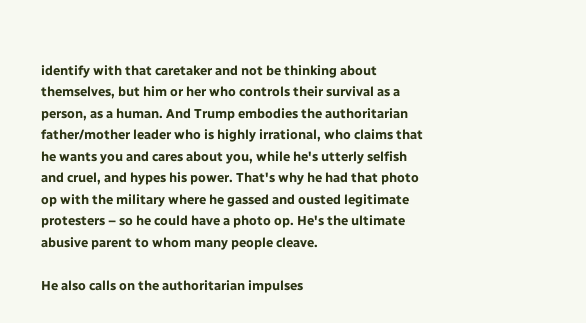identify with that caretaker and not be thinking about themselves, but him or her who controls their survival as a person, as a human. And Trump embodies the authoritarian father/mother leader who is highly irrational, who claims that he wants you and cares about you, while he's utterly selfish and cruel, and hypes his power. That's why he had that photo op with the military where he gassed and ousted legitimate protesters – so he could have a photo op. He's the ultimate abusive parent to whom many people cleave.

He also calls on the authoritarian impulses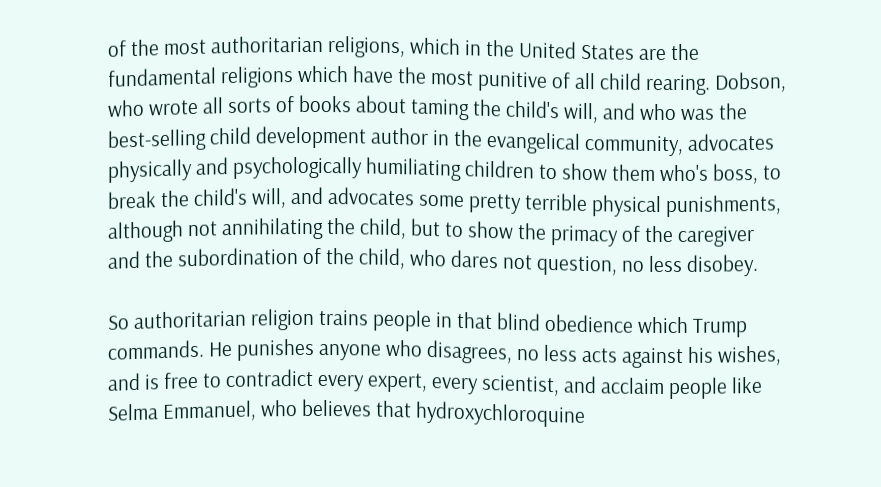of the most authoritarian religions, which in the United States are the fundamental religions which have the most punitive of all child rearing. Dobson, who wrote all sorts of books about taming the child's will, and who was the best-selling child development author in the evangelical community, advocates physically and psychologically humiliating children to show them who's boss, to break the child's will, and advocates some pretty terrible physical punishments, although not annihilating the child, but to show the primacy of the caregiver and the subordination of the child, who dares not question, no less disobey.

So authoritarian religion trains people in that blind obedience which Trump commands. He punishes anyone who disagrees, no less acts against his wishes, and is free to contradict every expert, every scientist, and acclaim people like Selma Emmanuel, who believes that hydroxychloroquine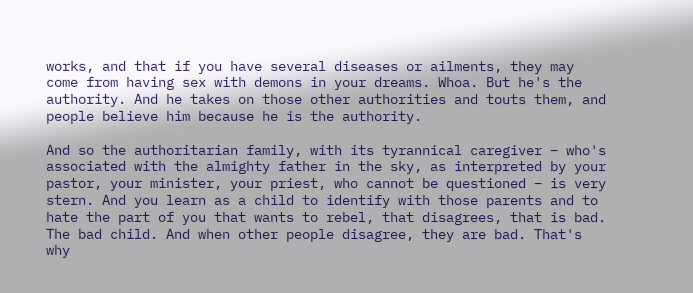works, and that if you have several diseases or ailments, they may come from having sex with demons in your dreams. Whoa. But he's the authority. And he takes on those other authorities and touts them, and people believe him because he is the authority.

And so the authoritarian family, with its tyrannical caregiver – who's associated with the almighty father in the sky, as interpreted by your pastor, your minister, your priest, who cannot be questioned – is very stern. And you learn as a child to identify with those parents and to hate the part of you that wants to rebel, that disagrees, that is bad. The bad child. And when other people disagree, they are bad. That's why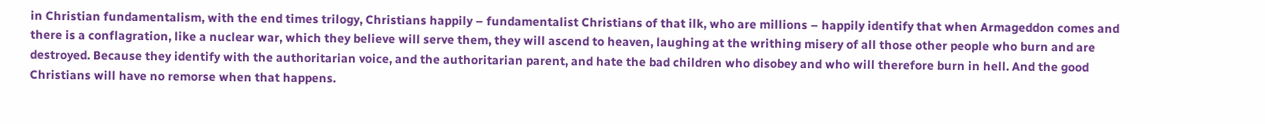in Christian fundamentalism, with the end times trilogy, Christians happily – fundamentalist Christians of that ilk, who are millions – happily identify that when Armageddon comes and there is a conflagration, like a nuclear war, which they believe will serve them, they will ascend to heaven, laughing at the writhing misery of all those other people who burn and are destroyed. Because they identify with the authoritarian voice, and the authoritarian parent, and hate the bad children who disobey and who will therefore burn in hell. And the good Christians will have no remorse when that happens.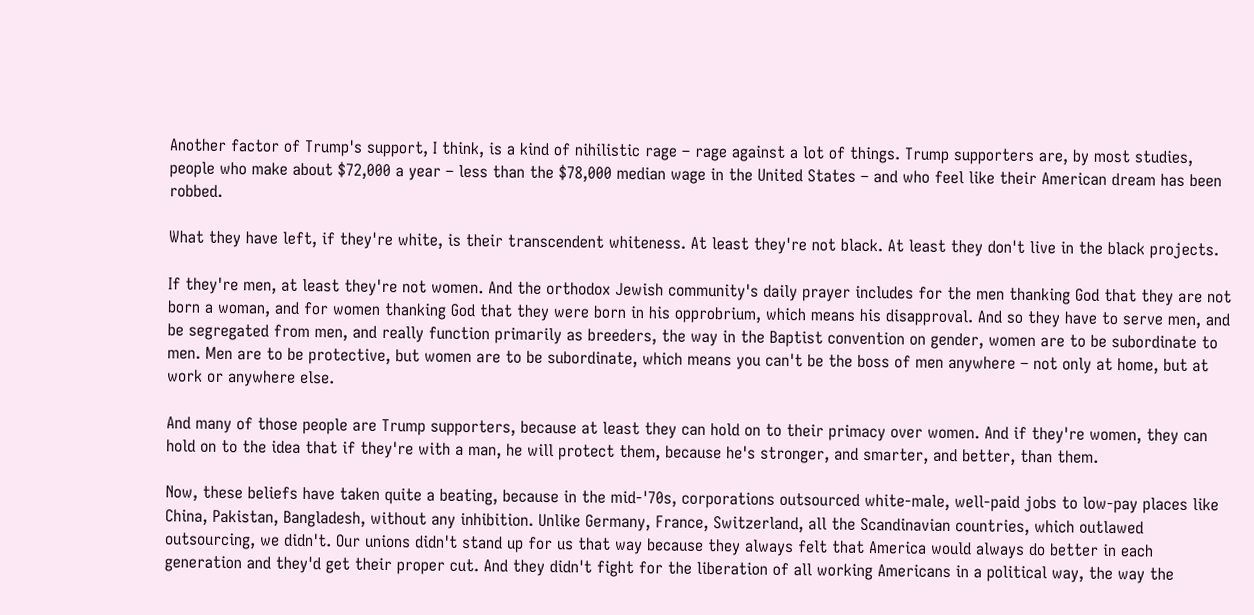Another factor of Trump's support, I think, is a kind of nihilistic rage – rage against a lot of things. Trump supporters are, by most studies, people who make about $72,000 a year – less than the $78,000 median wage in the United States – and who feel like their American dream has been robbed.

What they have left, if they're white, is their transcendent whiteness. At least they're not black. At least they don't live in the black projects.

If they're men, at least they're not women. And the orthodox Jewish community's daily prayer includes for the men thanking God that they are not born a woman, and for women thanking God that they were born in his opprobrium, which means his disapproval. And so they have to serve men, and be segregated from men, and really function primarily as breeders, the way in the Baptist convention on gender, women are to be subordinate to men. Men are to be protective, but women are to be subordinate, which means you can't be the boss of men anywhere – not only at home, but at work or anywhere else.

And many of those people are Trump supporters, because at least they can hold on to their primacy over women. And if they're women, they can hold on to the idea that if they're with a man, he will protect them, because he's stronger, and smarter, and better, than them.

Now, these beliefs have taken quite a beating, because in the mid-'70s, corporations outsourced white-male, well-paid jobs to low-pay places like China, Pakistan, Bangladesh, without any inhibition. Unlike Germany, France, Switzerland, all the Scandinavian countries, which outlawed outsourcing, we didn't. Our unions didn't stand up for us that way because they always felt that America would always do better in each generation and they'd get their proper cut. And they didn't fight for the liberation of all working Americans in a political way, the way the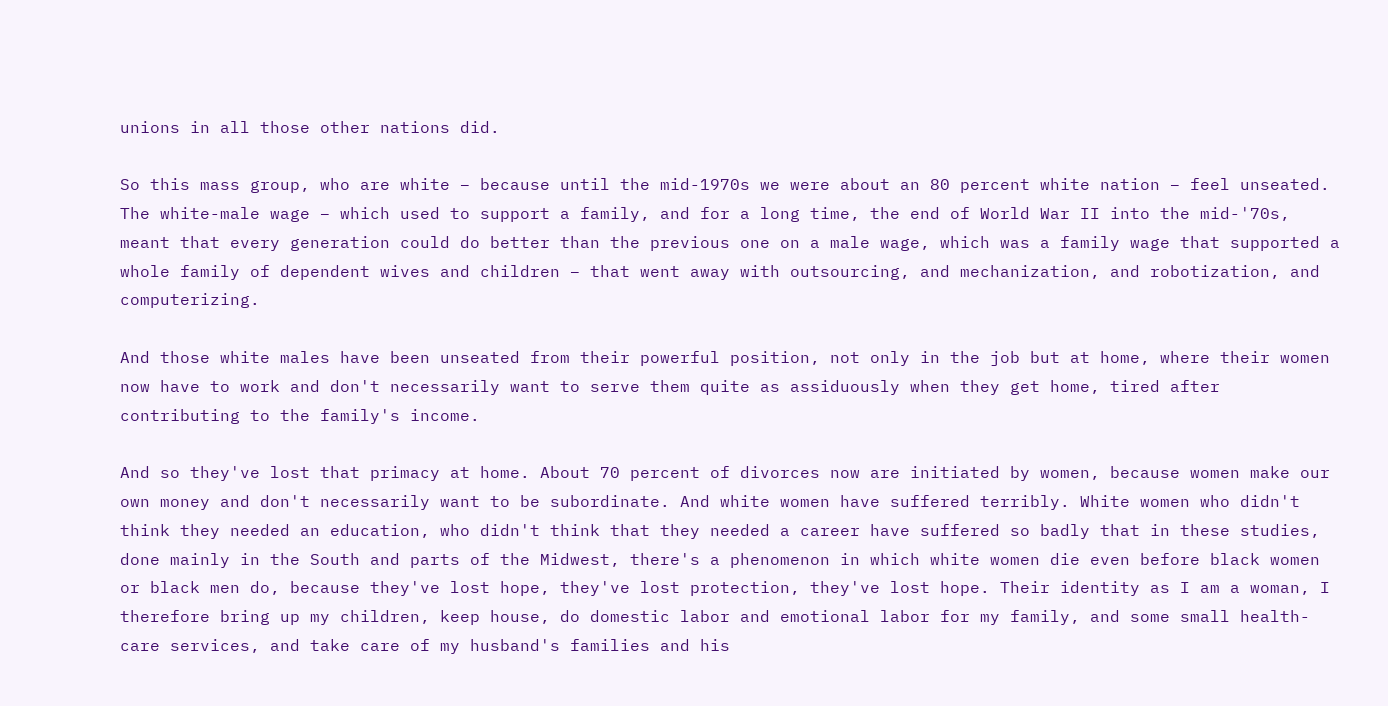unions in all those other nations did.

So this mass group, who are white – because until the mid-1970s we were about an 80 percent white nation – feel unseated. The white-male wage – which used to support a family, and for a long time, the end of World War II into the mid-'70s, meant that every generation could do better than the previous one on a male wage, which was a family wage that supported a whole family of dependent wives and children – that went away with outsourcing, and mechanization, and robotization, and computerizing.

And those white males have been unseated from their powerful position, not only in the job but at home, where their women now have to work and don't necessarily want to serve them quite as assiduously when they get home, tired after contributing to the family's income.

And so they've lost that primacy at home. About 70 percent of divorces now are initiated by women, because women make our own money and don't necessarily want to be subordinate. And white women have suffered terribly. White women who didn't think they needed an education, who didn't think that they needed a career have suffered so badly that in these studies, done mainly in the South and parts of the Midwest, there's a phenomenon in which white women die even before black women or black men do, because they've lost hope, they've lost protection, they've lost hope. Their identity as I am a woman, I therefore bring up my children, keep house, do domestic labor and emotional labor for my family, and some small health-care services, and take care of my husband's families and his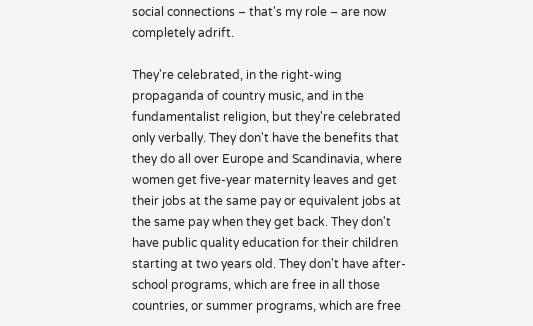social connections – that's my role – are now completely adrift.

They're celebrated, in the right-wing propaganda of country music, and in the fundamentalist religion, but they're celebrated only verbally. They don't have the benefits that they do all over Europe and Scandinavia, where women get five-year maternity leaves and get their jobs at the same pay or equivalent jobs at the same pay when they get back. They don't have public quality education for their children starting at two years old. They don't have after-school programs, which are free in all those countries, or summer programs, which are free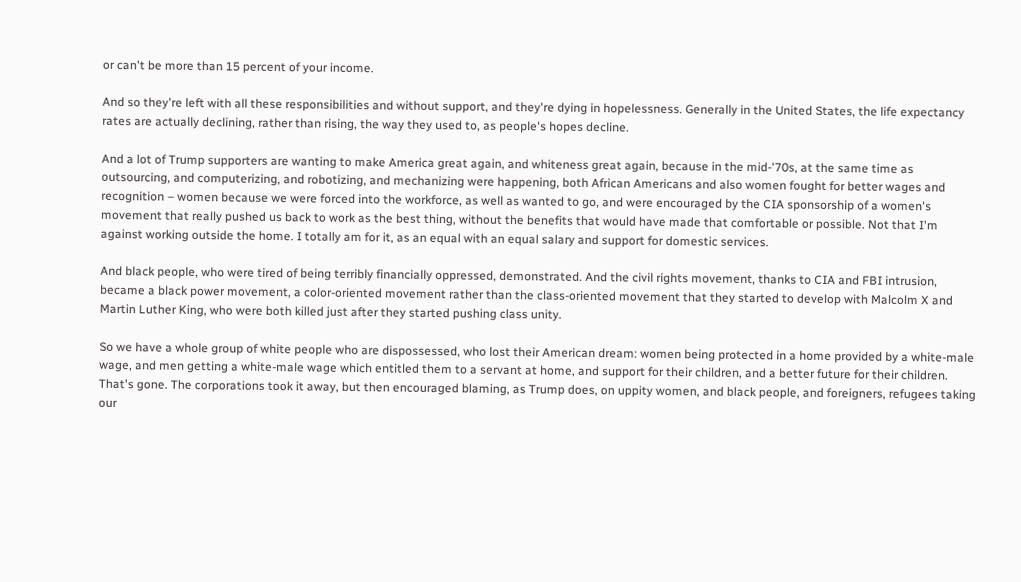or can't be more than 15 percent of your income.

And so they're left with all these responsibilities and without support, and they're dying in hopelessness. Generally in the United States, the life expectancy rates are actually declining, rather than rising, the way they used to, as people's hopes decline.

And a lot of Trump supporters are wanting to make America great again, and whiteness great again, because in the mid-'70s, at the same time as outsourcing, and computerizing, and robotizing, and mechanizing were happening, both African Americans and also women fought for better wages and recognition – women because we were forced into the workforce, as well as wanted to go, and were encouraged by the CIA sponsorship of a women's movement that really pushed us back to work as the best thing, without the benefits that would have made that comfortable or possible. Not that I'm against working outside the home. I totally am for it, as an equal with an equal salary and support for domestic services.

And black people, who were tired of being terribly financially oppressed, demonstrated. And the civil rights movement, thanks to CIA and FBI intrusion, became a black power movement, a color-oriented movement rather than the class-oriented movement that they started to develop with Malcolm X and Martin Luther King, who were both killed just after they started pushing class unity.

So we have a whole group of white people who are dispossessed, who lost their American dream: women being protected in a home provided by a white-male wage, and men getting a white-male wage which entitled them to a servant at home, and support for their children, and a better future for their children. That's gone. The corporations took it away, but then encouraged blaming, as Trump does, on uppity women, and black people, and foreigners, refugees taking our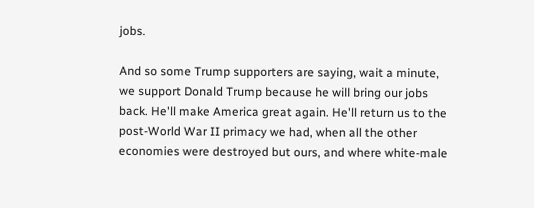jobs.

And so some Trump supporters are saying, wait a minute, we support Donald Trump because he will bring our jobs back. He'll make America great again. He'll return us to the post-World War II primacy we had, when all the other economies were destroyed but ours, and where white-male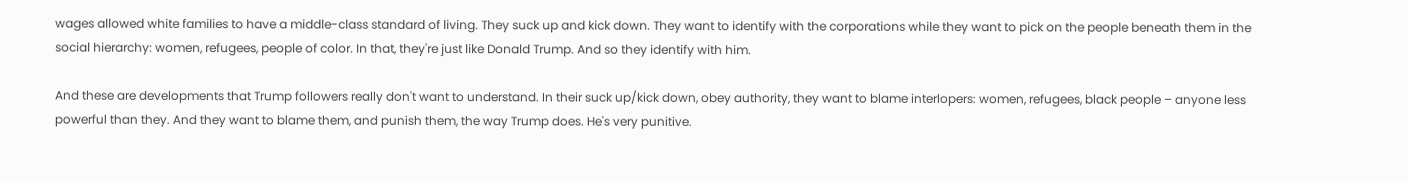wages allowed white families to have a middle-class standard of living. They suck up and kick down. They want to identify with the corporations while they want to pick on the people beneath them in the social hierarchy: women, refugees, people of color. In that, they're just like Donald Trump. And so they identify with him.

And these are developments that Trump followers really don't want to understand. In their suck up/kick down, obey authority, they want to blame interlopers: women, refugees, black people – anyone less powerful than they. And they want to blame them, and punish them, the way Trump does. He's very punitive.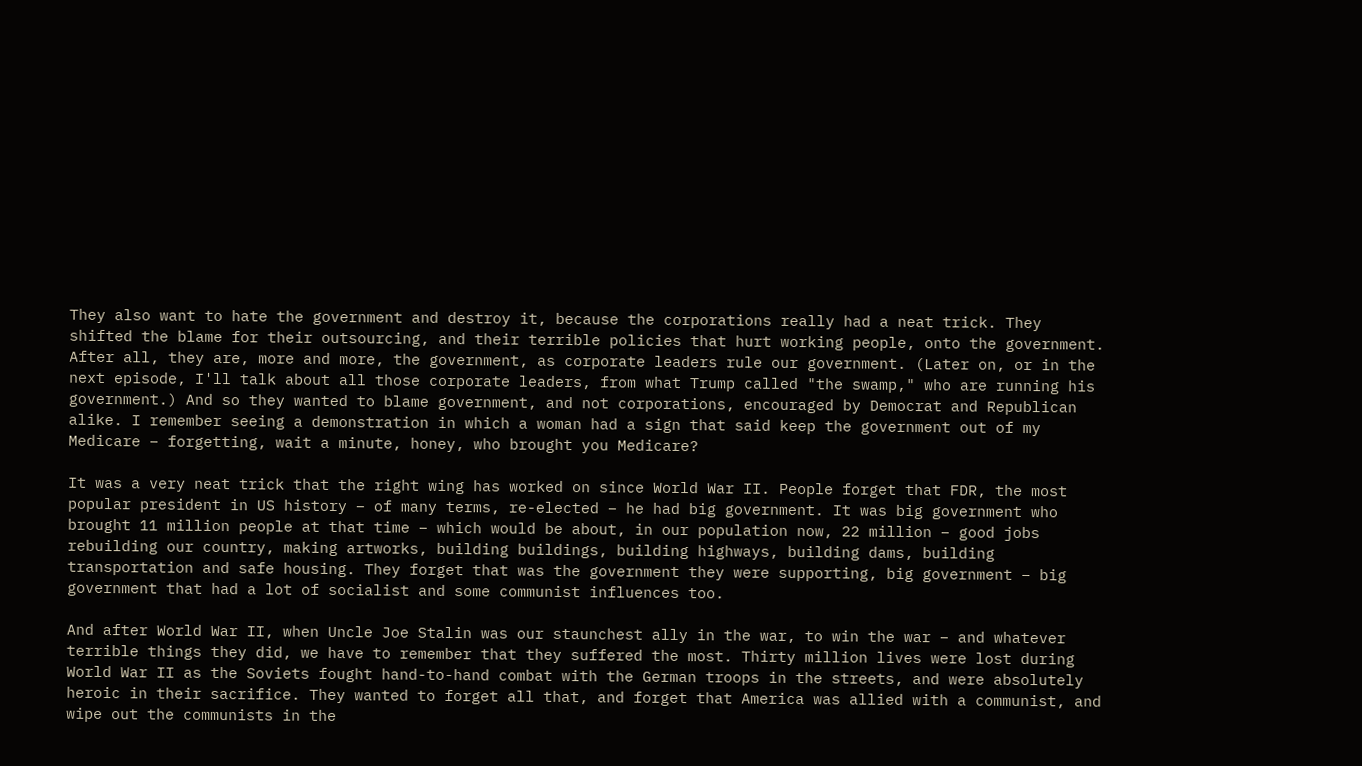They also want to hate the government and destroy it, because the corporations really had a neat trick. They shifted the blame for their outsourcing, and their terrible policies that hurt working people, onto the government. After all, they are, more and more, the government, as corporate leaders rule our government. (Later on, or in the next episode, I'll talk about all those corporate leaders, from what Trump called "the swamp," who are running his government.) And so they wanted to blame government, and not corporations, encouraged by Democrat and Republican alike. I remember seeing a demonstration in which a woman had a sign that said keep the government out of my Medicare – forgetting, wait a minute, honey, who brought you Medicare?

It was a very neat trick that the right wing has worked on since World War II. People forget that FDR, the most popular president in US history – of many terms, re-elected – he had big government. It was big government who brought 11 million people at that time – which would be about, in our population now, 22 million – good jobs rebuilding our country, making artworks, building buildings, building highways, building dams, building transportation and safe housing. They forget that was the government they were supporting, big government – big government that had a lot of socialist and some communist influences too.

And after World War II, when Uncle Joe Stalin was our staunchest ally in the war, to win the war – and whatever terrible things they did, we have to remember that they suffered the most. Thirty million lives were lost during World War II as the Soviets fought hand-to-hand combat with the German troops in the streets, and were absolutely heroic in their sacrifice. They wanted to forget all that, and forget that America was allied with a communist, and wipe out the communists in the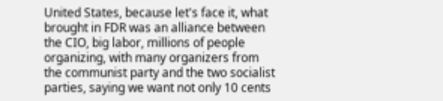United States, because let's face it, what brought in FDR was an alliance between the CIO, big labor, millions of people organizing, with many organizers from the communist party and the two socialist parties, saying we want not only 10 cents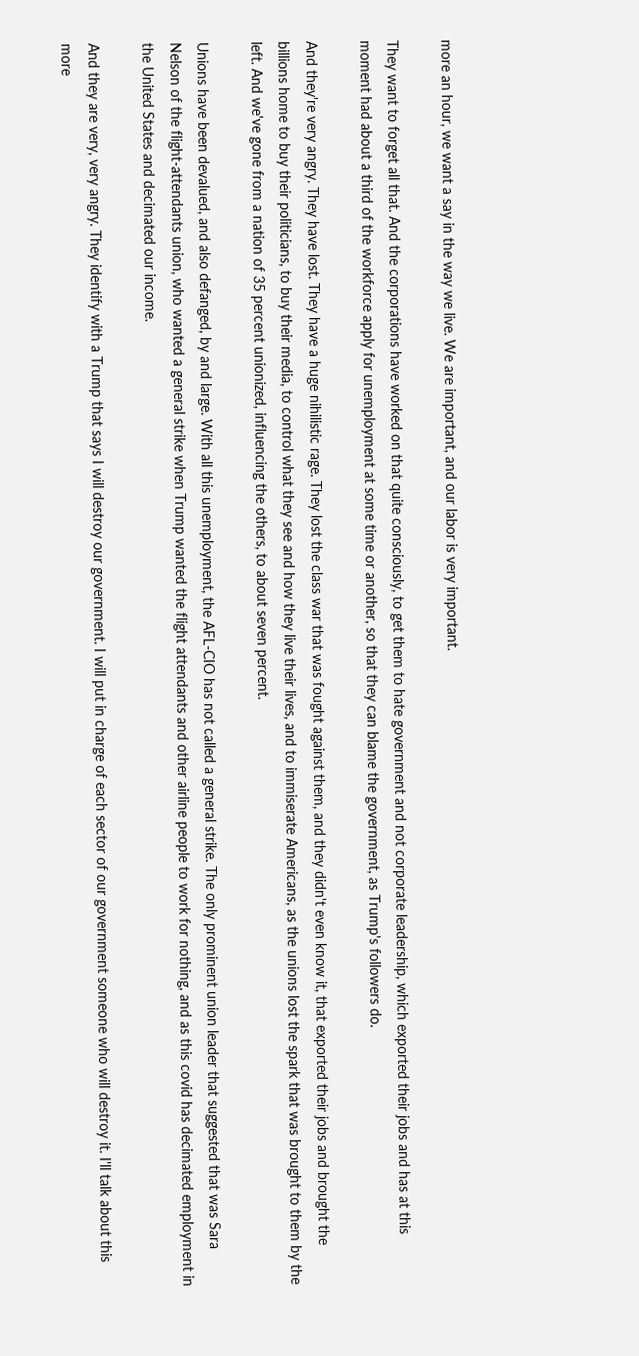more an hour, we want a say in the way we live. We are important, and our labor is very important.

They want to forget all that. And the corporations have worked on that quite consciously, to get them to hate government and not corporate leadership, which exported their jobs and has at this moment had about a third of the workforce apply for unemployment at some time or another, so that they can blame the government, as Trump's followers do.

And they're very angry. They have lost. They have a huge nihilistic rage. They lost the class war that was fought against them, and they didn't even know it, that exported their jobs and brought the billions home to buy their politicians, to buy their media, to control what they see and how they live their lives, and to immiserate Americans, as the unions lost the spark that was brought to them by the left. And we've gone from a nation of 35 percent unionized, influencing the others, to about seven percent.

Unions have been devalued, and also defanged, by and large. With all this unemployment, the AFL-CIO has not called a general strike. The only prominent union leader that suggested that was Sara Nelson of the flight-attendants union, who wanted a general strike when Trump wanted the flight attendants and other airline people to work for nothing, and as this covid has decimated employment in the United States and decimated our income.

And they are very, very angry. They identify with a Trump that says I will destroy our government. I will put in charge of each sector of our government someone who will destroy it. I'll talk about this more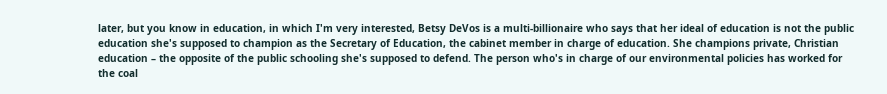later, but you know in education, in which I'm very interested, Betsy DeVos is a multi-billionaire who says that her ideal of education is not the public education she's supposed to champion as the Secretary of Education, the cabinet member in charge of education. She champions private, Christian education – the opposite of the public schooling she's supposed to defend. The person who's in charge of our environmental policies has worked for the coal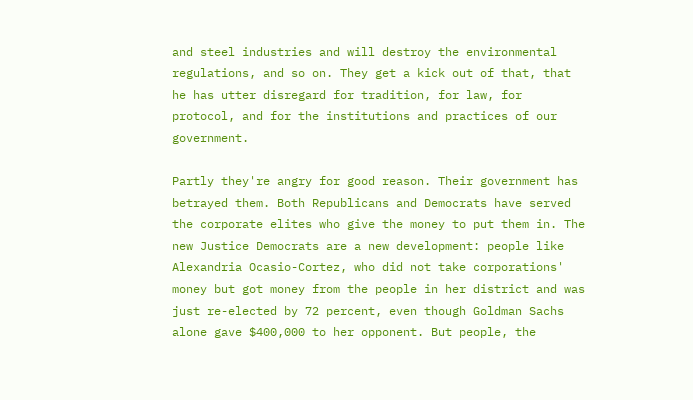and steel industries and will destroy the environmental regulations, and so on. They get a kick out of that, that he has utter disregard for tradition, for law, for protocol, and for the institutions and practices of our government.

Partly they're angry for good reason. Their government has betrayed them. Both Republicans and Democrats have served the corporate elites who give the money to put them in. The new Justice Democrats are a new development: people like Alexandria Ocasio-Cortez, who did not take corporations' money but got money from the people in her district and was just re-elected by 72 percent, even though Goldman Sachs alone gave $400,000 to her opponent. But people, the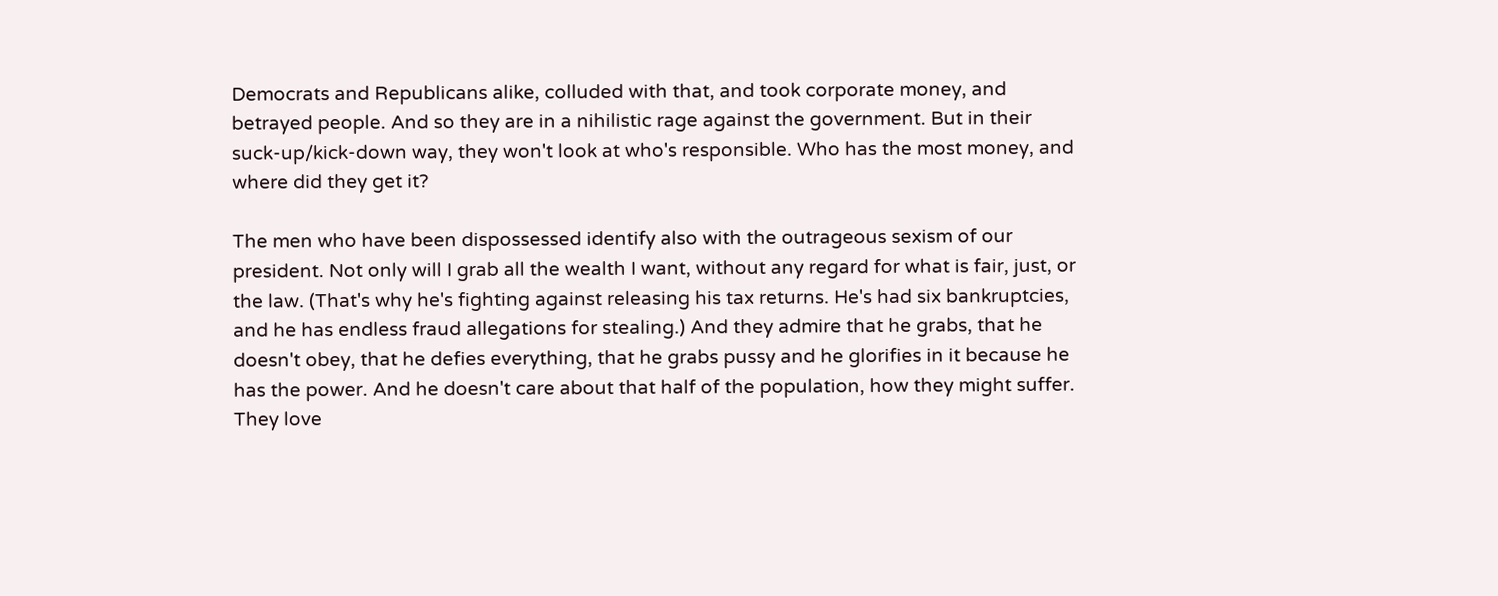Democrats and Republicans alike, colluded with that, and took corporate money, and betrayed people. And so they are in a nihilistic rage against the government. But in their suck-up/kick-down way, they won't look at who's responsible. Who has the most money, and where did they get it?

The men who have been dispossessed identify also with the outrageous sexism of our president. Not only will I grab all the wealth I want, without any regard for what is fair, just, or the law. (That's why he's fighting against releasing his tax returns. He's had six bankruptcies, and he has endless fraud allegations for stealing.) And they admire that he grabs, that he doesn't obey, that he defies everything, that he grabs pussy and he glorifies in it because he has the power. And he doesn't care about that half of the population, how they might suffer. They love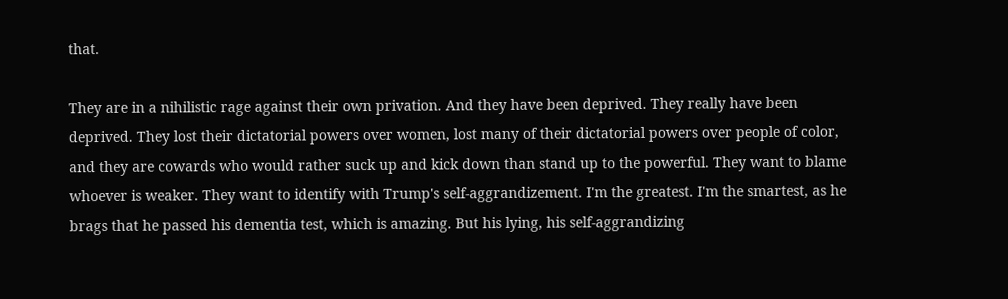that.

They are in a nihilistic rage against their own privation. And they have been deprived. They really have been deprived. They lost their dictatorial powers over women, lost many of their dictatorial powers over people of color, and they are cowards who would rather suck up and kick down than stand up to the powerful. They want to blame whoever is weaker. They want to identify with Trump's self-aggrandizement. I'm the greatest. I'm the smartest, as he brags that he passed his dementia test, which is amazing. But his lying, his self-aggrandizing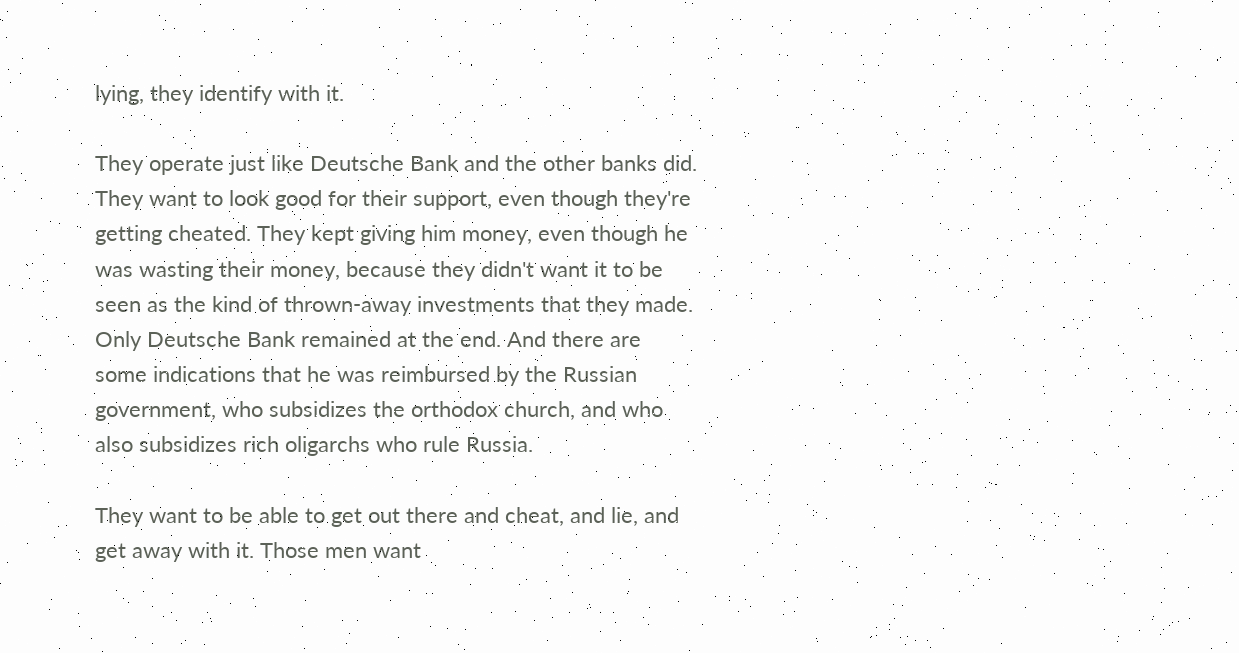lying, they identify with it.

They operate just like Deutsche Bank and the other banks did. They want to look good for their support, even though they're getting cheated. They kept giving him money, even though he was wasting their money, because they didn't want it to be seen as the kind of thrown-away investments that they made. Only Deutsche Bank remained at the end. And there are some indications that he was reimbursed by the Russian government, who subsidizes the orthodox church, and who also subsidizes rich oligarchs who rule Russia.

They want to be able to get out there and cheat, and lie, and get away with it. Those men want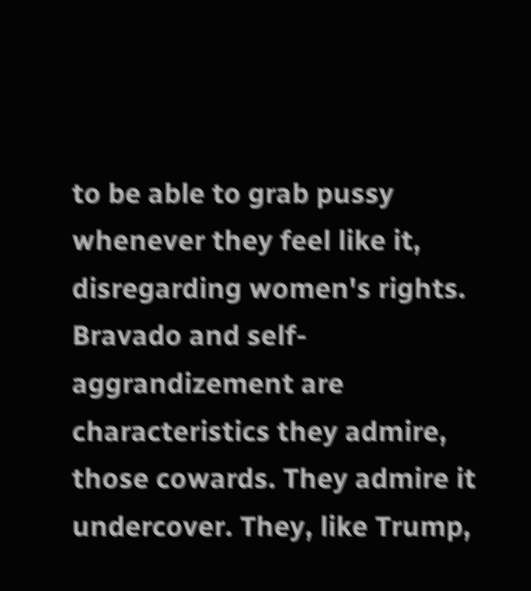to be able to grab pussy whenever they feel like it, disregarding women's rights. Bravado and self-aggrandizement are characteristics they admire, those cowards. They admire it undercover. They, like Trump,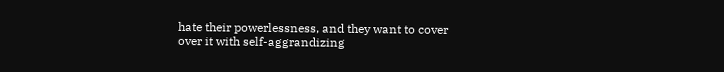hate their powerlessness, and they want to cover over it with self-aggrandizing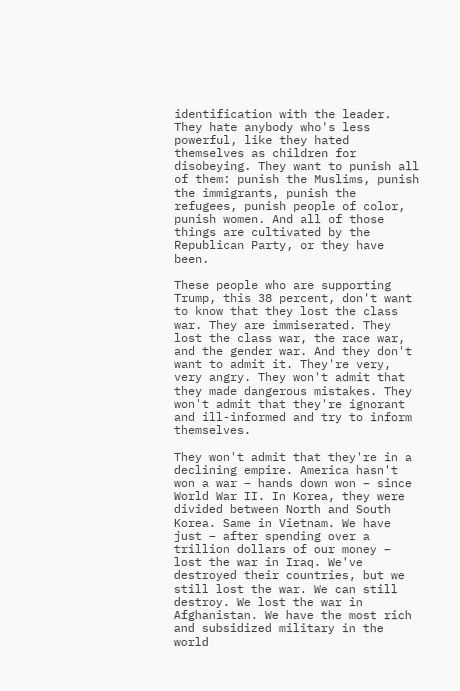identification with the leader. They hate anybody who's less powerful, like they hated themselves as children for disobeying. They want to punish all of them: punish the Muslims, punish the immigrants, punish the refugees, punish people of color, punish women. And all of those things are cultivated by the Republican Party, or they have been.

These people who are supporting Trump, this 38 percent, don't want to know that they lost the class war. They are immiserated. They lost the class war, the race war, and the gender war. And they don't want to admit it. They're very, very angry. They won't admit that they made dangerous mistakes. They won't admit that they're ignorant and ill-informed and try to inform themselves.

They won't admit that they're in a declining empire. America hasn't won a war – hands down won – since World War II. In Korea, they were divided between North and South Korea. Same in Vietnam. We have just – after spending over a trillion dollars of our money – lost the war in Iraq. We've destroyed their countries, but we still lost the war. We can still destroy. We lost the war in Afghanistan. We have the most rich and subsidized military in the world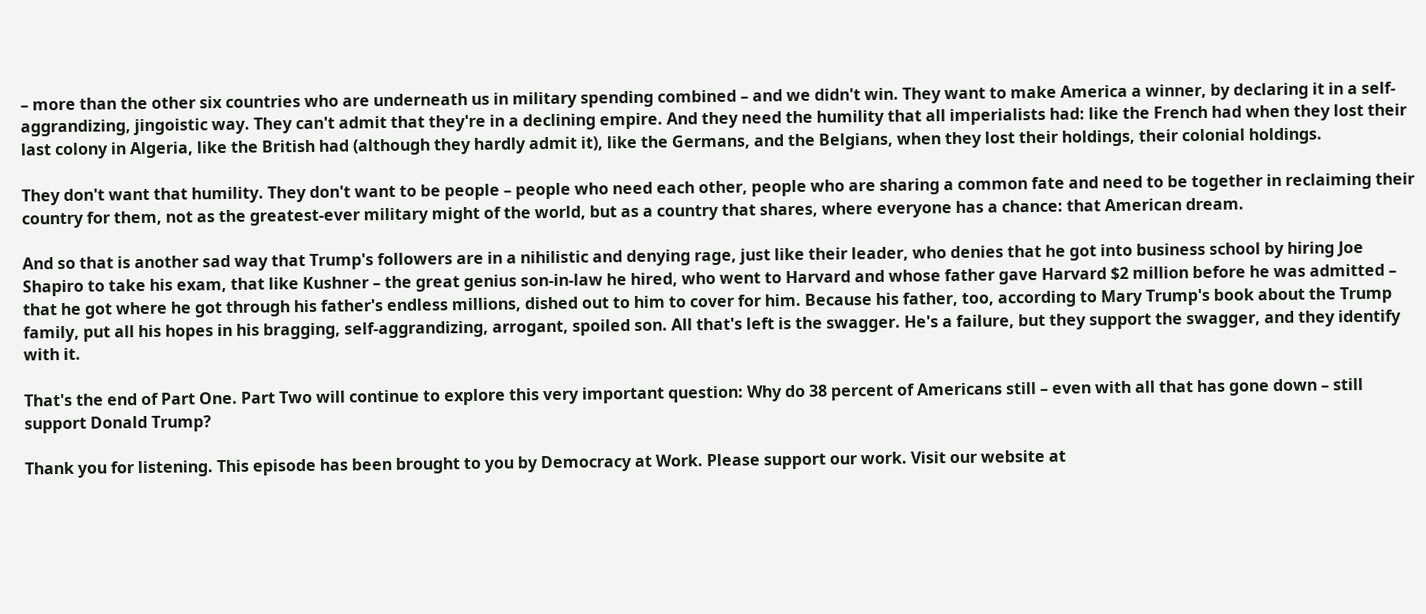– more than the other six countries who are underneath us in military spending combined – and we didn't win. They want to make America a winner, by declaring it in a self-aggrandizing, jingoistic way. They can't admit that they're in a declining empire. And they need the humility that all imperialists had: like the French had when they lost their last colony in Algeria, like the British had (although they hardly admit it), like the Germans, and the Belgians, when they lost their holdings, their colonial holdings.

They don't want that humility. They don't want to be people – people who need each other, people who are sharing a common fate and need to be together in reclaiming their country for them, not as the greatest-ever military might of the world, but as a country that shares, where everyone has a chance: that American dream.

And so that is another sad way that Trump's followers are in a nihilistic and denying rage, just like their leader, who denies that he got into business school by hiring Joe Shapiro to take his exam, that like Kushner – the great genius son-in-law he hired, who went to Harvard and whose father gave Harvard $2 million before he was admitted – that he got where he got through his father's endless millions, dished out to him to cover for him. Because his father, too, according to Mary Trump's book about the Trump family, put all his hopes in his bragging, self-aggrandizing, arrogant, spoiled son. All that's left is the swagger. He's a failure, but they support the swagger, and they identify with it.

That's the end of Part One. Part Two will continue to explore this very important question: Why do 38 percent of Americans still – even with all that has gone down – still support Donald Trump?

Thank you for listening. This episode has been brought to you by Democracy at Work. Please support our work. Visit our website at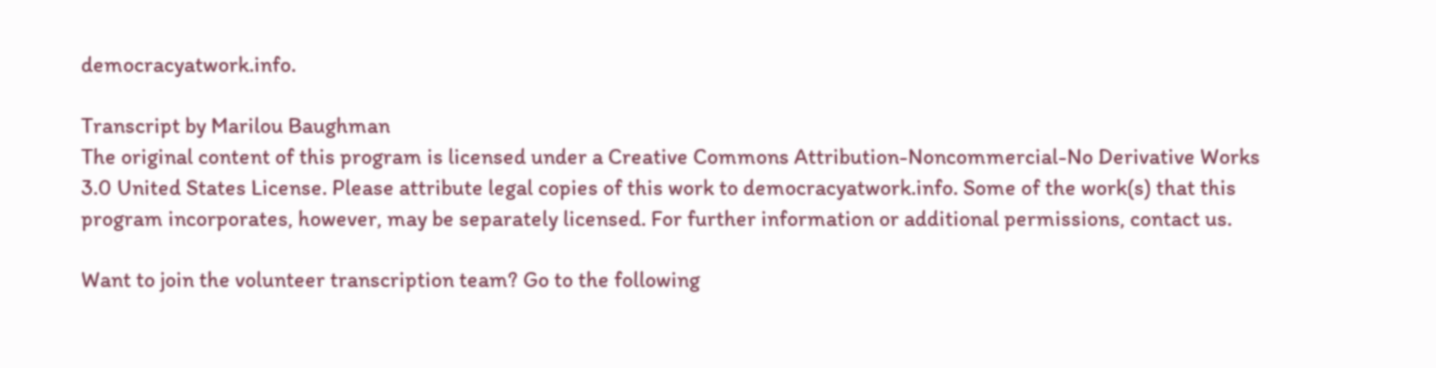democracyatwork.info.

Transcript by Marilou Baughman
The original content of this program is licensed under a Creative Commons Attribution-Noncommercial-No Derivative Works 3.0 United States License. Please attribute legal copies of this work to democracyatwork.info. Some of the work(s) that this program incorporates, however, may be separately licensed. For further information or additional permissions, contact us.

Want to join the volunteer transcription team? Go to the following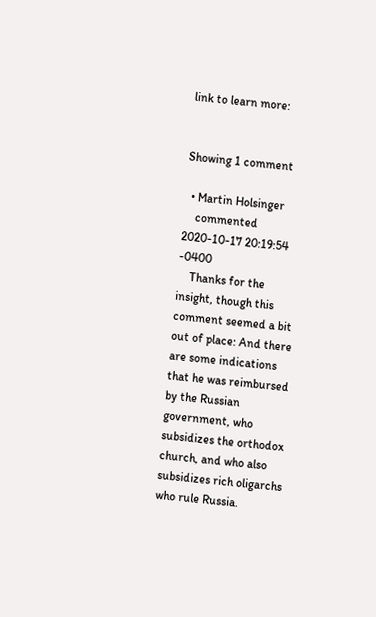link to learn more:


Showing 1 comment

  • Martin Holsinger
    commented 2020-10-17 20:19:54 -0400
    Thanks for the insight, though this comment seemed a bit out of place: And there are some indications that he was reimbursed by the Russian government, who subsidizes the orthodox church, and who also subsidizes rich oligarchs who rule Russia.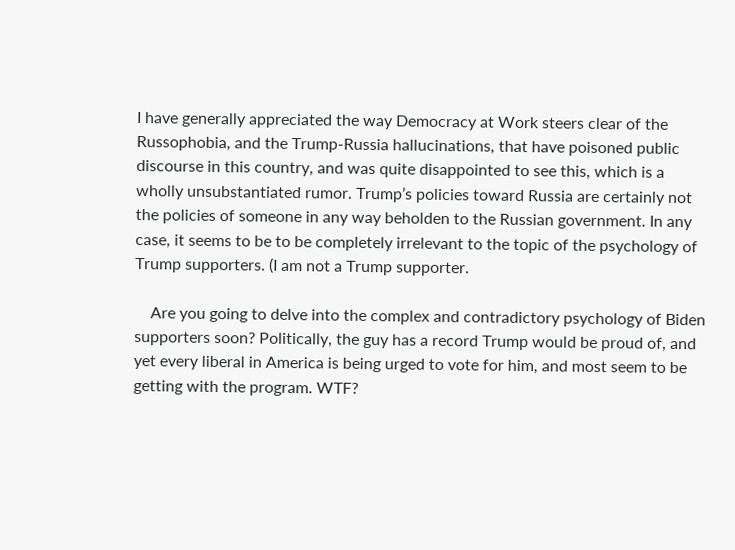I have generally appreciated the way Democracy at Work steers clear of the Russophobia, and the Trump-Russia hallucinations, that have poisoned public discourse in this country, and was quite disappointed to see this, which is a wholly unsubstantiated rumor. Trump’s policies toward Russia are certainly not the policies of someone in any way beholden to the Russian government. In any case, it seems to be to be completely irrelevant to the topic of the psychology of Trump supporters. (I am not a Trump supporter.

    Are you going to delve into the complex and contradictory psychology of Biden supporters soon? Politically, the guy has a record Trump would be proud of, and yet every liberal in America is being urged to vote for him, and most seem to be getting with the program. WTF?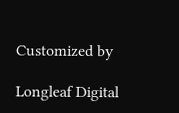Customized by

Longleaf Digital